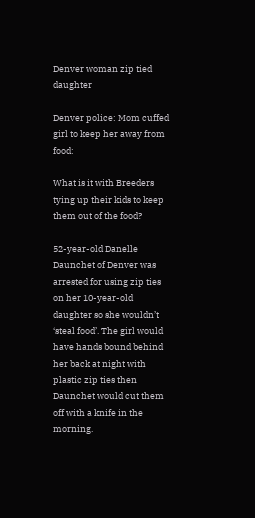Denver woman zip tied daughter

Denver police: Mom cuffed girl to keep her away from food:

What is it with Breeders tying up their kids to keep them out of the food?

52-year-old Danelle Daunchet of Denver was arrested for using zip ties on her 10-year-old daughter so she wouldn’t ‘steal food’. The girl would have hands bound behind her back at night with plastic zip ties then Daunchet would cut them off with a knife in the morning.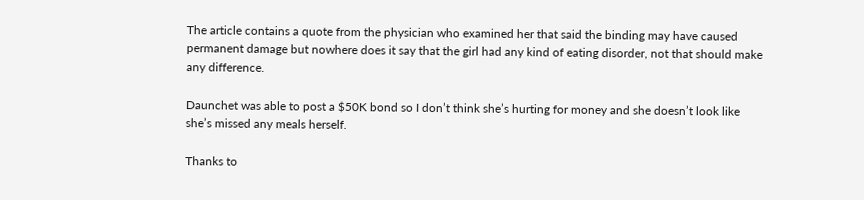The article contains a quote from the physician who examined her that said the binding may have caused permanent damage but nowhere does it say that the girl had any kind of eating disorder, not that should make any difference.

Daunchet was able to post a $50K bond so I don’t think she’s hurting for money and she doesn’t look like she’s missed any meals herself.

Thanks to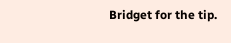Bridget for the tip.